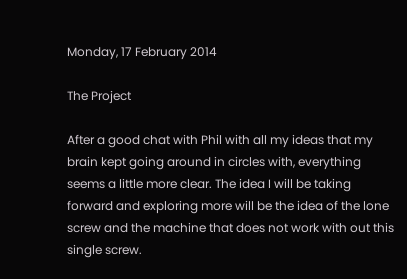Monday, 17 February 2014

The Project

After a good chat with Phil with all my ideas that my brain kept going around in circles with, everything seems a little more clear. The idea I will be taking forward and exploring more will be the idea of the lone screw and the machine that does not work with out this single screw.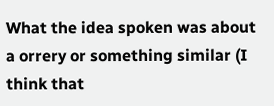What the idea spoken was about a orrery or something similar (I think that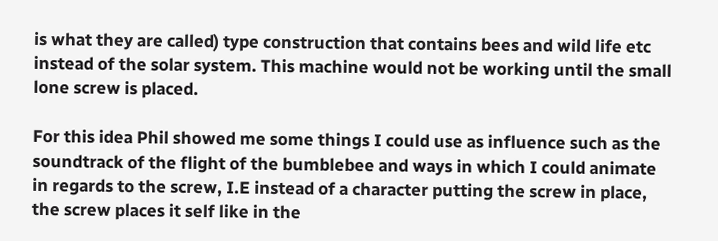is what they are called) type construction that contains bees and wild life etc instead of the solar system. This machine would not be working until the small lone screw is placed.

For this idea Phil showed me some things I could use as influence such as the soundtrack of the flight of the bumblebee and ways in which I could animate in regards to the screw, I.E instead of a character putting the screw in place, the screw places it self like in the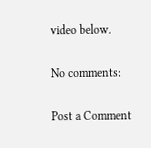video below.

No comments:

Post a Comment